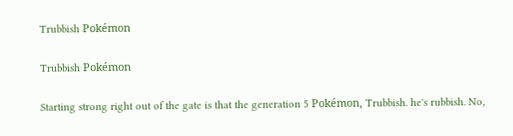Trubbish Pokémon

Trubbish Pokémon

Starting strong right out of the gate is that the generation 5 Pokémon, Trubbish. he's rubbish. No,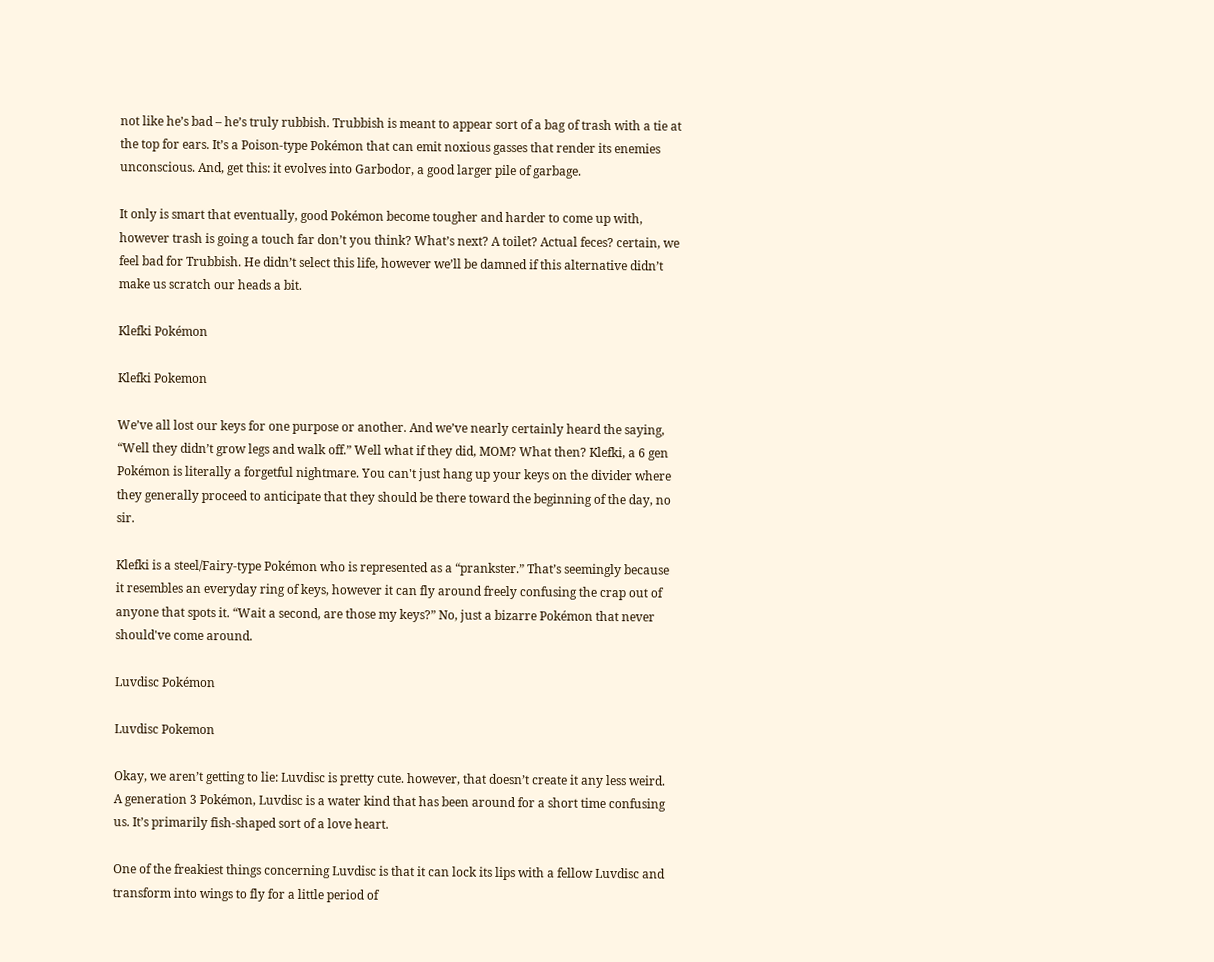not like he’s bad – he’s truly rubbish. Trubbish is meant to appear sort of a bag of trash with a tie at the top for ears. It’s a Poison-type Pokémon that can emit noxious gasses that render its enemies unconscious. And, get this: it evolves into Garbodor, a good larger pile of garbage.

It only is smart that eventually, good Pokémon become tougher and harder to come up with, however trash is going a touch far don’t you think? What’s next? A toilet? Actual feces? certain, we feel bad for Trubbish. He didn’t select this life, however we’ll be damned if this alternative didn’t make us scratch our heads a bit.

Klefki Pokémon

Klefki Pokemon

We’ve all lost our keys for one purpose or another. And we’ve nearly certainly heard the saying, “Well they didn’t grow legs and walk off.” Well what if they did, MOM? What then? Klefki, a 6 gen Pokémon is literally a forgetful nightmare. You can't just hang up your keys on the divider where they generally proceed to anticipate that they should be there toward the beginning of the day, no sir.

Klefki is a steel/Fairy-type Pokémon who is represented as a “prankster.” That’s seemingly because it resembles an everyday ring of keys, however it can fly around freely confusing the crap out of anyone that spots it. “Wait a second, are those my keys?” No, just a bizarre Pokémon that never should've come around.

Luvdisc Pokémon

Luvdisc Pokemon

Okay, we aren’t getting to lie: Luvdisc is pretty cute. however, that doesn’t create it any less weird. A generation 3 Pokémon, Luvdisc is a water kind that has been around for a short time confusing us. It’s primarily fish-shaped sort of a love heart.

One of the freakiest things concerning Luvdisc is that it can lock its lips with a fellow Luvdisc and transform into wings to fly for a little period of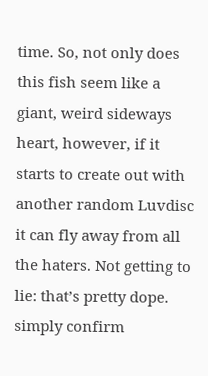time. So, not only does this fish seem like a giant, weird sideways heart, however, if it starts to create out with another random Luvdisc it can fly away from all the haters. Not getting to lie: that’s pretty dope. simply confirm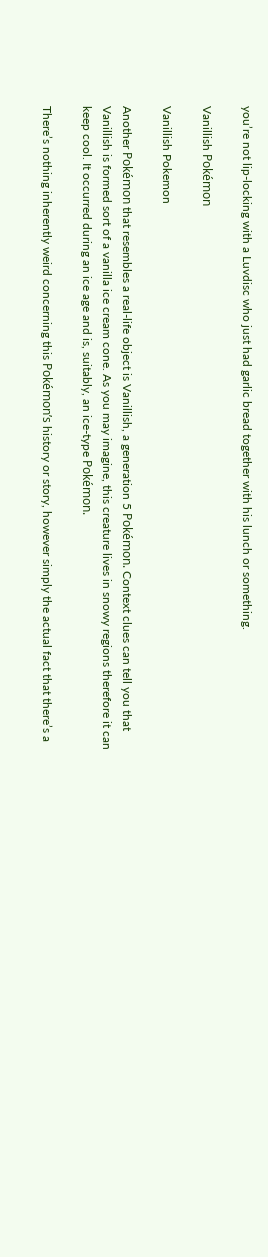you’re not lip-locking with a Luvdisc who just had garlic bread together with his lunch or something.

Vanillish Pokémon

Vanillish Pokemon

Another Pokémon that resembles a real-life object is Vanillish, a generation 5 Pokémon. Context clues can tell you that Vanillish is formed sort of a vanilla ice cream cone. As you may imagine, this creature lives in snowy regions therefore it can keep cool. It occurred during an ice age and is, suitably, an ice-type Pokémon.

There’s nothing inherently weird concerning this Pokémon’s history or story, however simply the actual fact that there’s a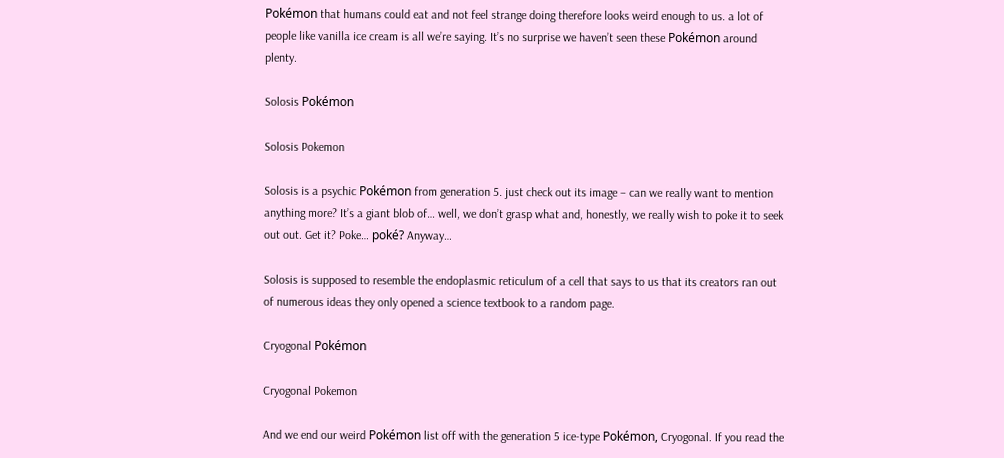Pokémon that humans could eat and not feel strange doing therefore looks weird enough to us. a lot of people like vanilla ice cream is all we’re saying. It’s no surprise we haven’t seen these Pokémon around plenty.

Solosis Pokémon

Solosis Pokemon

Solosis is a psychic Pokémon from generation 5. just check out its image – can we really want to mention anything more? It’s a giant blob of… well, we don’t grasp what and, honestly, we really wish to poke it to seek out out. Get it? Poke… poké? Anyway…

Solosis is supposed to resemble the endoplasmic reticulum of a cell that says to us that its creators ran out of numerous ideas they only opened a science textbook to a random page.

Cryogonal Pokémon

Cryogonal Pokemon

And we end our weird Pokémon list off with the generation 5 ice-type Pokémon, Cryogonal. If you read the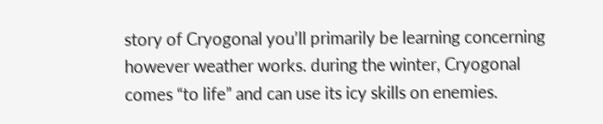story of Cryogonal you’ll primarily be learning concerning however weather works. during the winter, Cryogonal comes “to life” and can use its icy skills on enemies.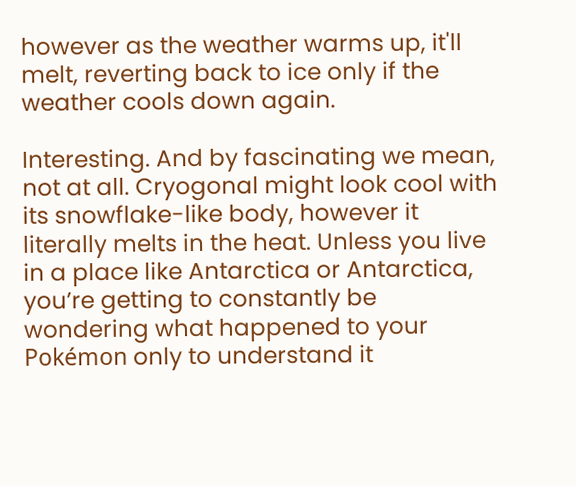however as the weather warms up, it'll melt, reverting back to ice only if the weather cools down again.

Interesting. And by fascinating we mean, not at all. Cryogonal might look cool with its snowflake-like body, however it literally melts in the heat. Unless you live in a place like Antarctica or Antarctica, you’re getting to constantly be wondering what happened to your Pokémon only to understand it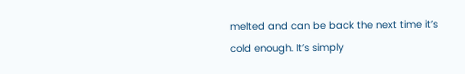melted and can be back the next time it’s cold enough. It’s simply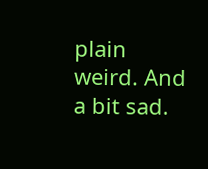plain weird. And a bit sad.